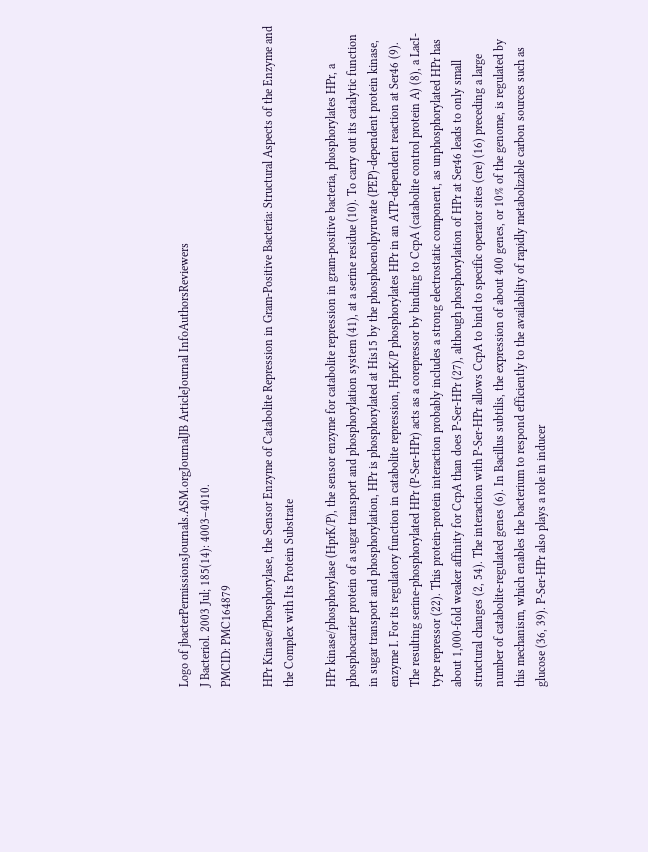Logo of jbacterPermissionsJournals.ASM.orgJournalJB ArticleJournal InfoAuthorsReviewers
J Bacteriol. 2003 Jul; 185(14): 4003–4010.
PMCID: PMC164879

HPr Kinase/Phosphorylase, the Sensor Enzyme of Catabolite Repression in Gram-Positive Bacteria: Structural Aspects of the Enzyme and the Complex with Its Protein Substrate

HPr kinase/phosphorylase (HprK/P), the sensor enzyme for catabolite repression in gram-positive bacteria, phosphorylates HPr, a phosphocarrier protein of a sugar transport and phosphorylation system (41), at a serine residue (10). To carry out its catalytic function in sugar transport and phosphorylation, HPr is phosphorylated at His15 by the phosphoenolpyruvate (PEP)-dependent protein kinase, enzyme I. For its regulatory function in catabolite repression, HprK/P phosphorylates HPr in an ATP-dependent reaction at Ser46 (9). The resulting serine-phosphorylated HPr (P-Ser-HPr) acts as a corepressor by binding to CcpA (catabolite control protein A) (8), a LacI-type repressor (22). This protein-protein interaction probably includes a strong electrostatic component, as unphosphorylated HPr has about 1,000-fold weaker affinity for CcpA than does P-Ser-HPr (27), although phosphorylation of HPr at Ser46 leads to only small structural changes (2, 54). The interaction with P-Ser-HPr allows CcpA to bind to specific operator sites (cre) (16) preceding a large number of catabolite-regulated genes (6). In Bacillus subtilis, the expression of about 400 genes, or 10% of the genome, is regulated by this mechanism, which enables the bacterium to respond efficiently to the availability of rapidly metabolizable carbon sources such as glucose (36, 39). P-Ser-HPr also plays a role in inducer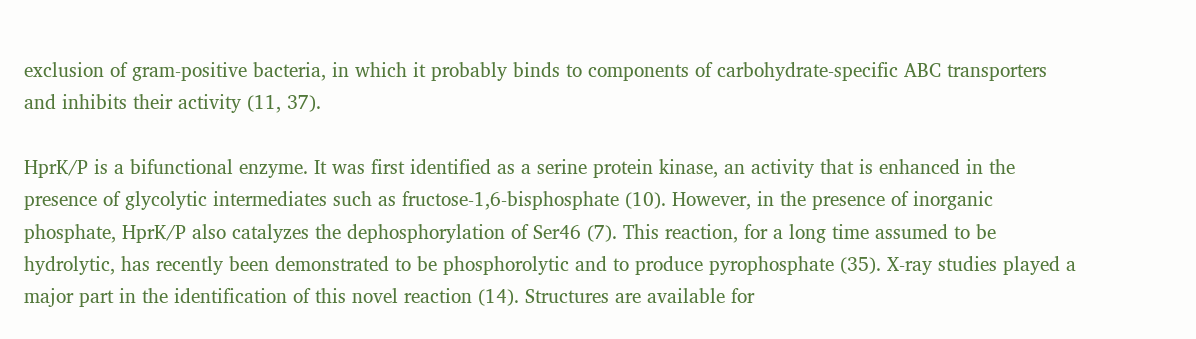exclusion of gram-positive bacteria, in which it probably binds to components of carbohydrate-specific ABC transporters and inhibits their activity (11, 37).

HprK/P is a bifunctional enzyme. It was first identified as a serine protein kinase, an activity that is enhanced in the presence of glycolytic intermediates such as fructose-1,6-bisphosphate (10). However, in the presence of inorganic phosphate, HprK/P also catalyzes the dephosphorylation of Ser46 (7). This reaction, for a long time assumed to be hydrolytic, has recently been demonstrated to be phosphorolytic and to produce pyrophosphate (35). X-ray studies played a major part in the identification of this novel reaction (14). Structures are available for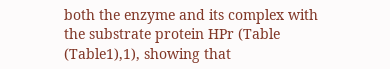both the enzyme and its complex with the substrate protein HPr (Table (Table1),1), showing that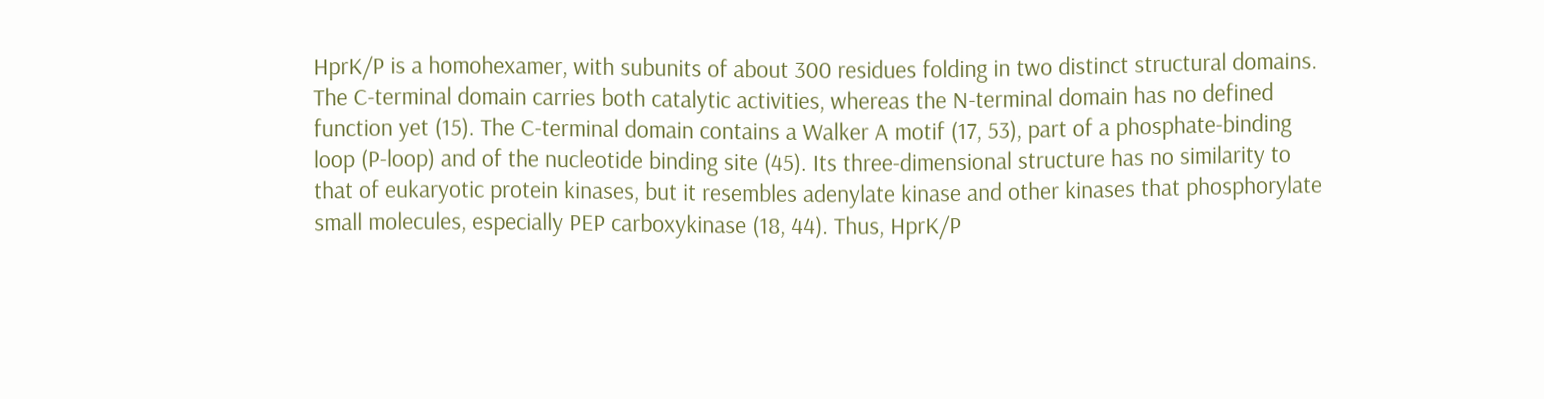HprK/P is a homohexamer, with subunits of about 300 residues folding in two distinct structural domains. The C-terminal domain carries both catalytic activities, whereas the N-terminal domain has no defined function yet (15). The C-terminal domain contains a Walker A motif (17, 53), part of a phosphate-binding loop (P-loop) and of the nucleotide binding site (45). Its three-dimensional structure has no similarity to that of eukaryotic protein kinases, but it resembles adenylate kinase and other kinases that phosphorylate small molecules, especially PEP carboxykinase (18, 44). Thus, HprK/P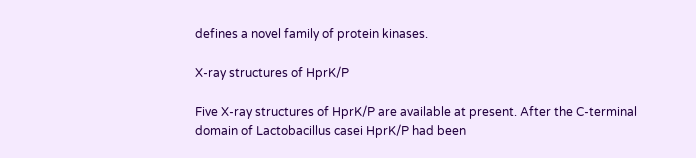defines a novel family of protein kinases.

X-ray structures of HprK/P

Five X-ray structures of HprK/P are available at present. After the C-terminal domain of Lactobacillus casei HprK/P had been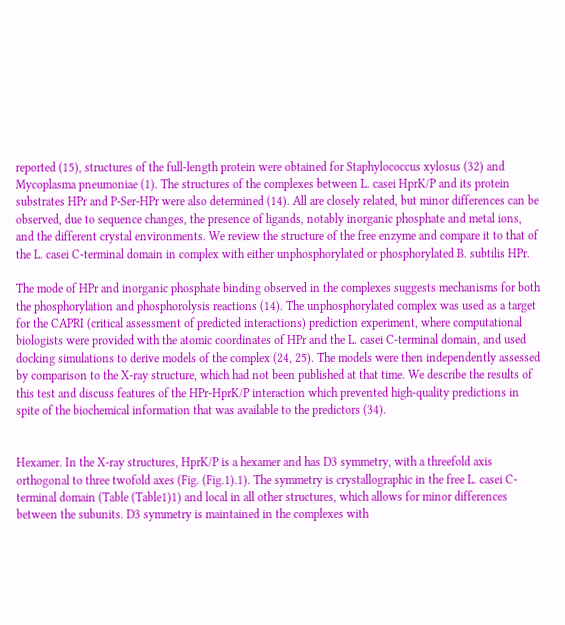reported (15), structures of the full-length protein were obtained for Staphylococcus xylosus (32) and Mycoplasma pneumoniae (1). The structures of the complexes between L. casei HprK/P and its protein substrates HPr and P-Ser-HPr were also determined (14). All are closely related, but minor differences can be observed, due to sequence changes, the presence of ligands, notably inorganic phosphate and metal ions, and the different crystal environments. We review the structure of the free enzyme and compare it to that of the L. casei C-terminal domain in complex with either unphosphorylated or phosphorylated B. subtilis HPr.

The mode of HPr and inorganic phosphate binding observed in the complexes suggests mechanisms for both the phosphorylation and phosphorolysis reactions (14). The unphosphorylated complex was used as a target for the CAPRI (critical assessment of predicted interactions) prediction experiment, where computational biologists were provided with the atomic coordinates of HPr and the L. casei C-terminal domain, and used docking simulations to derive models of the complex (24, 25). The models were then independently assessed by comparison to the X-ray structure, which had not been published at that time. We describe the results of this test and discuss features of the HPr-HprK/P interaction which prevented high-quality predictions in spite of the biochemical information that was available to the predictors (34).


Hexamer. In the X-ray structures, HprK/P is a hexamer and has D3 symmetry, with a threefold axis orthogonal to three twofold axes (Fig. (Fig.1).1). The symmetry is crystallographic in the free L. casei C-terminal domain (Table (Table1)1) and local in all other structures, which allows for minor differences between the subunits. D3 symmetry is maintained in the complexes with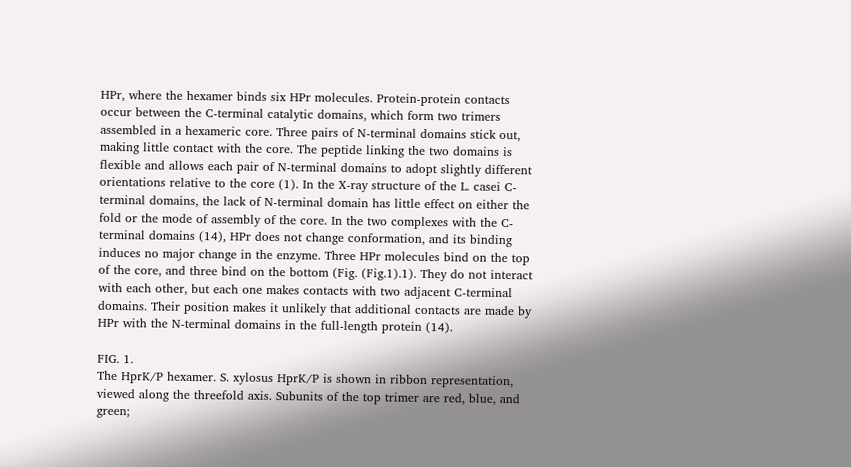HPr, where the hexamer binds six HPr molecules. Protein-protein contacts occur between the C-terminal catalytic domains, which form two trimers assembled in a hexameric core. Three pairs of N-terminal domains stick out, making little contact with the core. The peptide linking the two domains is flexible and allows each pair of N-terminal domains to adopt slightly different orientations relative to the core (1). In the X-ray structure of the L. casei C-terminal domains, the lack of N-terminal domain has little effect on either the fold or the mode of assembly of the core. In the two complexes with the C-terminal domains (14), HPr does not change conformation, and its binding induces no major change in the enzyme. Three HPr molecules bind on the top of the core, and three bind on the bottom (Fig. (Fig.1).1). They do not interact with each other, but each one makes contacts with two adjacent C-terminal domains. Their position makes it unlikely that additional contacts are made by HPr with the N-terminal domains in the full-length protein (14).

FIG. 1.
The HprK/P hexamer. S. xylosus HprK/P is shown in ribbon representation, viewed along the threefold axis. Subunits of the top trimer are red, blue, and green;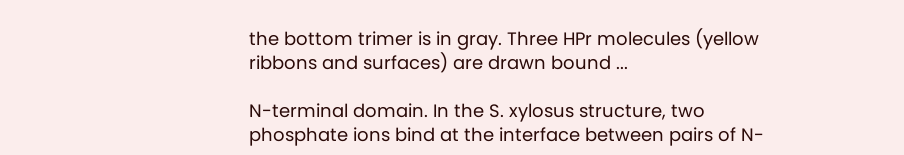the bottom trimer is in gray. Three HPr molecules (yellow ribbons and surfaces) are drawn bound ...

N-terminal domain. In the S. xylosus structure, two phosphate ions bind at the interface between pairs of N-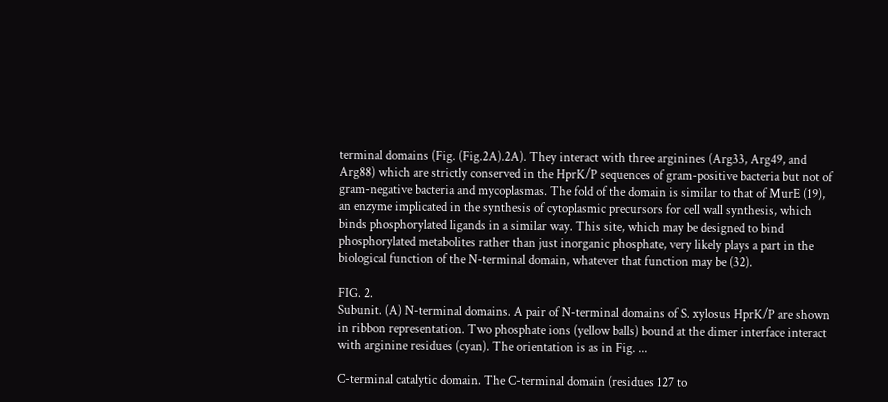terminal domains (Fig. (Fig.2A).2A). They interact with three arginines (Arg33, Arg49, and Arg88) which are strictly conserved in the HprK/P sequences of gram-positive bacteria but not of gram-negative bacteria and mycoplasmas. The fold of the domain is similar to that of MurE (19), an enzyme implicated in the synthesis of cytoplasmic precursors for cell wall synthesis, which binds phosphorylated ligands in a similar way. This site, which may be designed to bind phosphorylated metabolites rather than just inorganic phosphate, very likely plays a part in the biological function of the N-terminal domain, whatever that function may be (32).

FIG. 2.
Subunit. (A) N-terminal domains. A pair of N-terminal domains of S. xylosus HprK/P are shown in ribbon representation. Two phosphate ions (yellow balls) bound at the dimer interface interact with arginine residues (cyan). The orientation is as in Fig. ...

C-terminal catalytic domain. The C-terminal domain (residues 127 to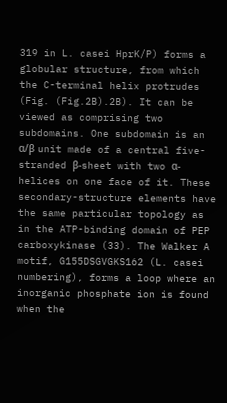319 in L. casei HprK/P) forms a globular structure, from which the C-terminal helix protrudes (Fig. (Fig.2B).2B). It can be viewed as comprising two subdomains. One subdomain is an α/β unit made of a central five-stranded β-sheet with two α-helices on one face of it. These secondary-structure elements have the same particular topology as in the ATP-binding domain of PEP carboxykinase (33). The Walker A motif, G155DSGVGKS162 (L. casei numbering), forms a loop where an inorganic phosphate ion is found when the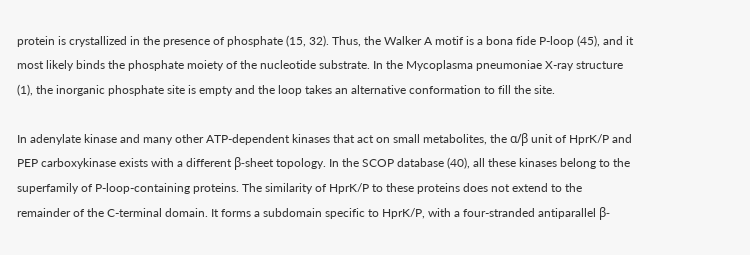protein is crystallized in the presence of phosphate (15, 32). Thus, the Walker A motif is a bona fide P-loop (45), and it most likely binds the phosphate moiety of the nucleotide substrate. In the Mycoplasma pneumoniae X-ray structure (1), the inorganic phosphate site is empty and the loop takes an alternative conformation to fill the site.

In adenylate kinase and many other ATP-dependent kinases that act on small metabolites, the α/β unit of HprK/P and PEP carboxykinase exists with a different β-sheet topology. In the SCOP database (40), all these kinases belong to the superfamily of P-loop-containing proteins. The similarity of HprK/P to these proteins does not extend to the remainder of the C-terminal domain. It forms a subdomain specific to HprK/P, with a four-stranded antiparallel β-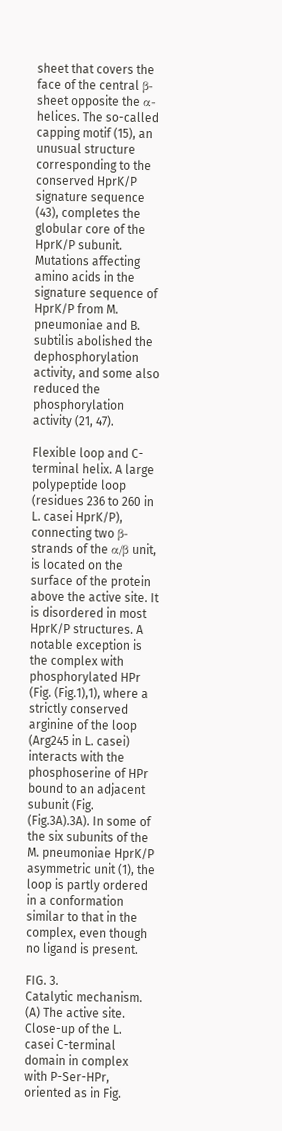sheet that covers the face of the central β-sheet opposite the α-helices. The so-called capping motif (15), an unusual structure corresponding to the conserved HprK/P signature sequence (43), completes the globular core of the HprK/P subunit. Mutations affecting amino acids in the signature sequence of HprK/P from M. pneumoniae and B. subtilis abolished the dephosphorylation activity, and some also reduced the phosphorylation activity (21, 47).

Flexible loop and C-terminal helix. A large polypeptide loop (residues 236 to 260 in L. casei HprK/P), connecting two β-strands of the α/β unit, is located on the surface of the protein above the active site. It is disordered in most HprK/P structures. A notable exception is the complex with phosphorylated HPr (Fig. (Fig.1),1), where a strictly conserved arginine of the loop (Arg245 in L. casei) interacts with the phosphoserine of HPr bound to an adjacent subunit (Fig. (Fig.3A).3A). In some of the six subunits of the M. pneumoniae HprK/P asymmetric unit (1), the loop is partly ordered in a conformation similar to that in the complex, even though no ligand is present.

FIG. 3.
Catalytic mechanism. (A) The active site. Close-up of the L. casei C-terminal domain in complex with P-Ser-HPr, oriented as in Fig.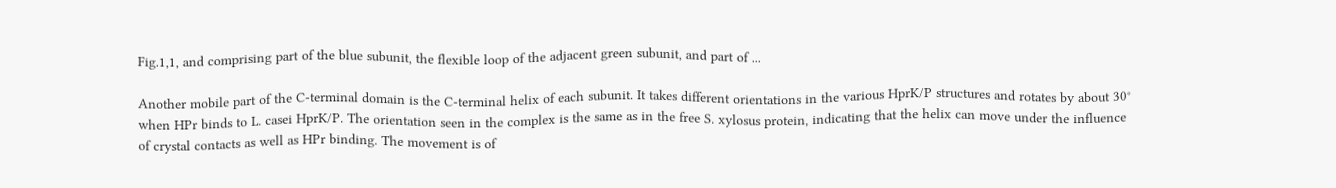Fig.1,1, and comprising part of the blue subunit, the flexible loop of the adjacent green subunit, and part of ...

Another mobile part of the C-terminal domain is the C-terminal helix of each subunit. It takes different orientations in the various HprK/P structures and rotates by about 30° when HPr binds to L. casei HprK/P. The orientation seen in the complex is the same as in the free S. xylosus protein, indicating that the helix can move under the influence of crystal contacts as well as HPr binding. The movement is of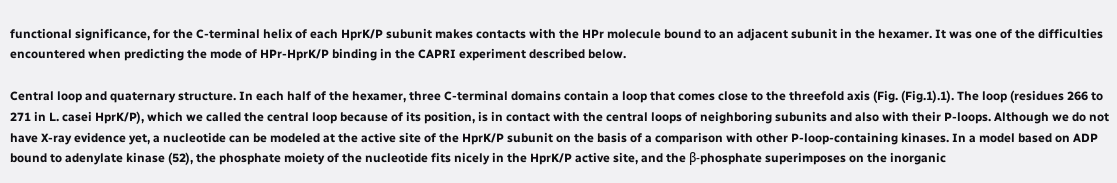functional significance, for the C-terminal helix of each HprK/P subunit makes contacts with the HPr molecule bound to an adjacent subunit in the hexamer. It was one of the difficulties encountered when predicting the mode of HPr-HprK/P binding in the CAPRI experiment described below.

Central loop and quaternary structure. In each half of the hexamer, three C-terminal domains contain a loop that comes close to the threefold axis (Fig. (Fig.1).1). The loop (residues 266 to 271 in L. casei HprK/P), which we called the central loop because of its position, is in contact with the central loops of neighboring subunits and also with their P-loops. Although we do not have X-ray evidence yet, a nucleotide can be modeled at the active site of the HprK/P subunit on the basis of a comparison with other P-loop-containing kinases. In a model based on ADP bound to adenylate kinase (52), the phosphate moiety of the nucleotide fits nicely in the HprK/P active site, and the β-phosphate superimposes on the inorganic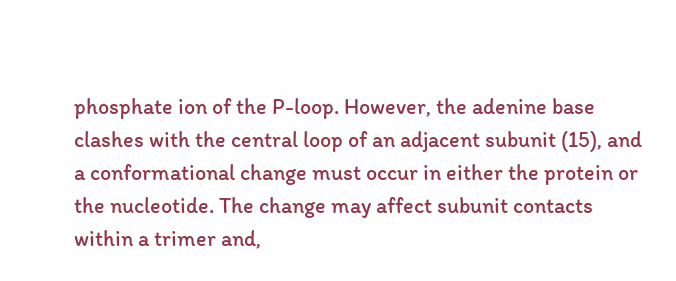phosphate ion of the P-loop. However, the adenine base clashes with the central loop of an adjacent subunit (15), and a conformational change must occur in either the protein or the nucleotide. The change may affect subunit contacts within a trimer and,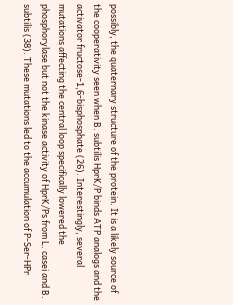possibly, the quaternary structure of the protein. It is a likely source of the cooperativity seen when B. subtilis HprK/P binds ATP analogs and the activator fructose-1,6-bisphosphate (26). Interestingly, several mutations affecting the central loop specifically lowered the phosphorylase but not the kinase activity of HprK/Ps from L. casei and B. subtilis (38). These mutations led to the accumulation of P-Ser-HPr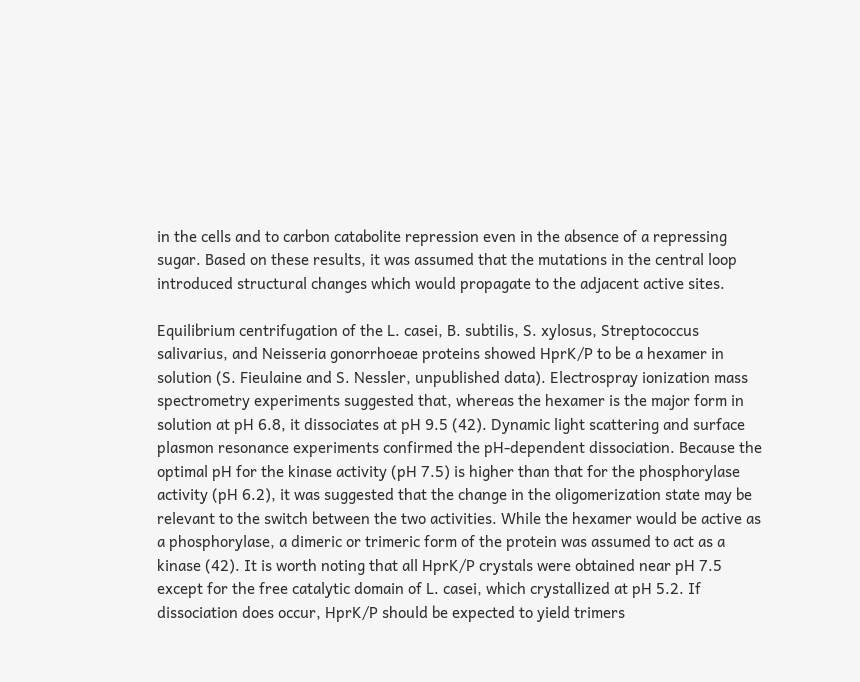in the cells and to carbon catabolite repression even in the absence of a repressing sugar. Based on these results, it was assumed that the mutations in the central loop introduced structural changes which would propagate to the adjacent active sites.

Equilibrium centrifugation of the L. casei, B. subtilis, S. xylosus, Streptococcus salivarius, and Neisseria gonorrhoeae proteins showed HprK/P to be a hexamer in solution (S. Fieulaine and S. Nessler, unpublished data). Electrospray ionization mass spectrometry experiments suggested that, whereas the hexamer is the major form in solution at pH 6.8, it dissociates at pH 9.5 (42). Dynamic light scattering and surface plasmon resonance experiments confirmed the pH-dependent dissociation. Because the optimal pH for the kinase activity (pH 7.5) is higher than that for the phosphorylase activity (pH 6.2), it was suggested that the change in the oligomerization state may be relevant to the switch between the two activities. While the hexamer would be active as a phosphorylase, a dimeric or trimeric form of the protein was assumed to act as a kinase (42). It is worth noting that all HprK/P crystals were obtained near pH 7.5 except for the free catalytic domain of L. casei, which crystallized at pH 5.2. If dissociation does occur, HprK/P should be expected to yield trimers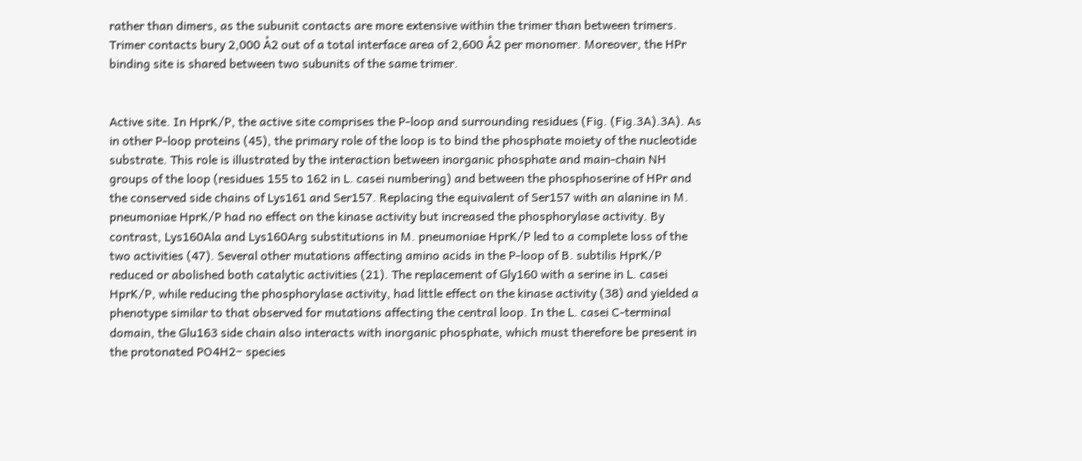rather than dimers, as the subunit contacts are more extensive within the trimer than between trimers. Trimer contacts bury 2,000 Å2 out of a total interface area of 2,600 Å2 per monomer. Moreover, the HPr binding site is shared between two subunits of the same trimer.


Active site. In HprK/P, the active site comprises the P-loop and surrounding residues (Fig. (Fig.3A).3A). As in other P-loop proteins (45), the primary role of the loop is to bind the phosphate moiety of the nucleotide substrate. This role is illustrated by the interaction between inorganic phosphate and main-chain NH groups of the loop (residues 155 to 162 in L. casei numbering) and between the phosphoserine of HPr and the conserved side chains of Lys161 and Ser157. Replacing the equivalent of Ser157 with an alanine in M. pneumoniae HprK/P had no effect on the kinase activity but increased the phosphorylase activity. By contrast, Lys160Ala and Lys160Arg substitutions in M. pneumoniae HprK/P led to a complete loss of the two activities (47). Several other mutations affecting amino acids in the P-loop of B. subtilis HprK/P reduced or abolished both catalytic activities (21). The replacement of Gly160 with a serine in L. casei HprK/P, while reducing the phosphorylase activity, had little effect on the kinase activity (38) and yielded a phenotype similar to that observed for mutations affecting the central loop. In the L. casei C-terminal domain, the Glu163 side chain also interacts with inorganic phosphate, which must therefore be present in the protonated PO4H2− species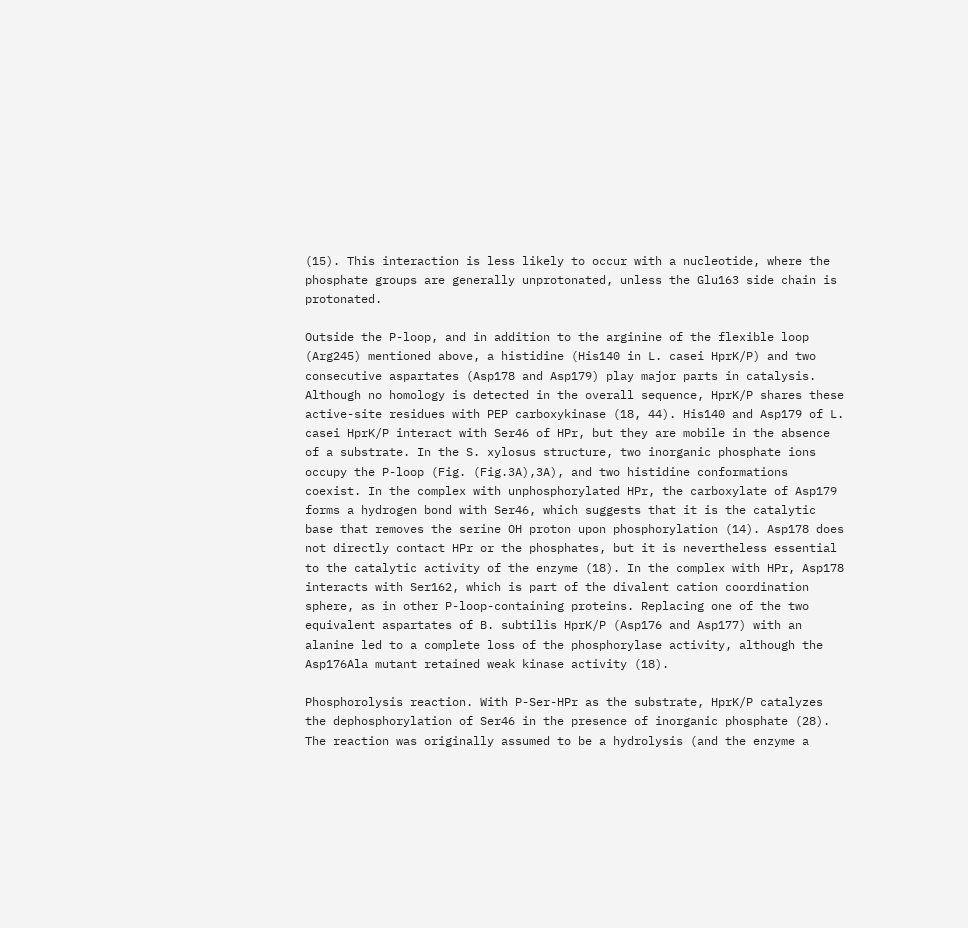(15). This interaction is less likely to occur with a nucleotide, where the phosphate groups are generally unprotonated, unless the Glu163 side chain is protonated.

Outside the P-loop, and in addition to the arginine of the flexible loop (Arg245) mentioned above, a histidine (His140 in L. casei HprK/P) and two consecutive aspartates (Asp178 and Asp179) play major parts in catalysis. Although no homology is detected in the overall sequence, HprK/P shares these active-site residues with PEP carboxykinase (18, 44). His140 and Asp179 of L. casei HprK/P interact with Ser46 of HPr, but they are mobile in the absence of a substrate. In the S. xylosus structure, two inorganic phosphate ions occupy the P-loop (Fig. (Fig.3A),3A), and two histidine conformations coexist. In the complex with unphosphorylated HPr, the carboxylate of Asp179 forms a hydrogen bond with Ser46, which suggests that it is the catalytic base that removes the serine OH proton upon phosphorylation (14). Asp178 does not directly contact HPr or the phosphates, but it is nevertheless essential to the catalytic activity of the enzyme (18). In the complex with HPr, Asp178 interacts with Ser162, which is part of the divalent cation coordination sphere, as in other P-loop-containing proteins. Replacing one of the two equivalent aspartates of B. subtilis HprK/P (Asp176 and Asp177) with an alanine led to a complete loss of the phosphorylase activity, although the Asp176Ala mutant retained weak kinase activity (18).

Phosphorolysis reaction. With P-Ser-HPr as the substrate, HprK/P catalyzes the dephosphorylation of Ser46 in the presence of inorganic phosphate (28). The reaction was originally assumed to be a hydrolysis (and the enzyme a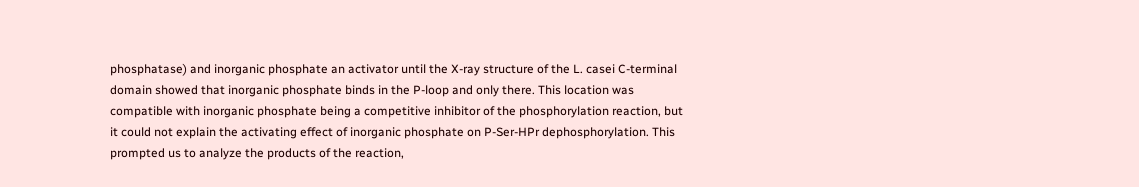phosphatase) and inorganic phosphate an activator until the X-ray structure of the L. casei C-terminal domain showed that inorganic phosphate binds in the P-loop and only there. This location was compatible with inorganic phosphate being a competitive inhibitor of the phosphorylation reaction, but it could not explain the activating effect of inorganic phosphate on P-Ser-HPr dephosphorylation. This prompted us to analyze the products of the reaction,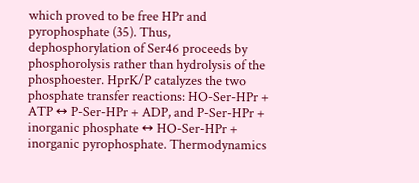which proved to be free HPr and pyrophosphate (35). Thus, dephosphorylation of Ser46 proceeds by phosphorolysis rather than hydrolysis of the phosphoester. HprK/P catalyzes the two phosphate transfer reactions: HO-Ser-HPr + ATP ↔ P-Ser-HPr + ADP, and P-Ser-HPr + inorganic phosphate ↔ HO-Ser-HPr + inorganic pyrophosphate. Thermodynamics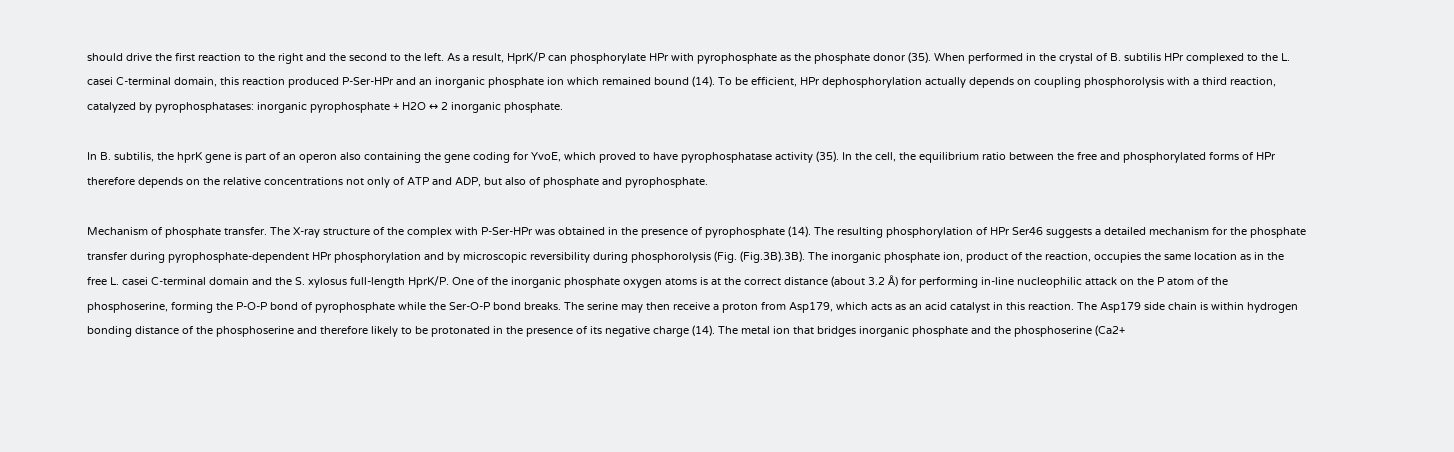should drive the first reaction to the right and the second to the left. As a result, HprK/P can phosphorylate HPr with pyrophosphate as the phosphate donor (35). When performed in the crystal of B. subtilis HPr complexed to the L. casei C-terminal domain, this reaction produced P-Ser-HPr and an inorganic phosphate ion which remained bound (14). To be efficient, HPr dephosphorylation actually depends on coupling phosphorolysis with a third reaction, catalyzed by pyrophosphatases: inorganic pyrophosphate + H2O ↔ 2 inorganic phosphate.

In B. subtilis, the hprK gene is part of an operon also containing the gene coding for YvoE, which proved to have pyrophosphatase activity (35). In the cell, the equilibrium ratio between the free and phosphorylated forms of HPr therefore depends on the relative concentrations not only of ATP and ADP, but also of phosphate and pyrophosphate.

Mechanism of phosphate transfer. The X-ray structure of the complex with P-Ser-HPr was obtained in the presence of pyrophosphate (14). The resulting phosphorylation of HPr Ser46 suggests a detailed mechanism for the phosphate transfer during pyrophosphate-dependent HPr phosphorylation and by microscopic reversibility during phosphorolysis (Fig. (Fig.3B).3B). The inorganic phosphate ion, product of the reaction, occupies the same location as in the free L. casei C-terminal domain and the S. xylosus full-length HprK/P. One of the inorganic phosphate oxygen atoms is at the correct distance (about 3.2 Å) for performing in-line nucleophilic attack on the P atom of the phosphoserine, forming the P-O-P bond of pyrophosphate while the Ser-O-P bond breaks. The serine may then receive a proton from Asp179, which acts as an acid catalyst in this reaction. The Asp179 side chain is within hydrogen bonding distance of the phosphoserine and therefore likely to be protonated in the presence of its negative charge (14). The metal ion that bridges inorganic phosphate and the phosphoserine (Ca2+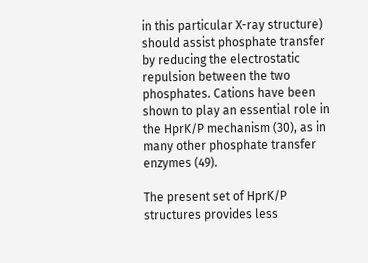in this particular X-ray structure) should assist phosphate transfer by reducing the electrostatic repulsion between the two phosphates. Cations have been shown to play an essential role in the HprK/P mechanism (30), as in many other phosphate transfer enzymes (49).

The present set of HprK/P structures provides less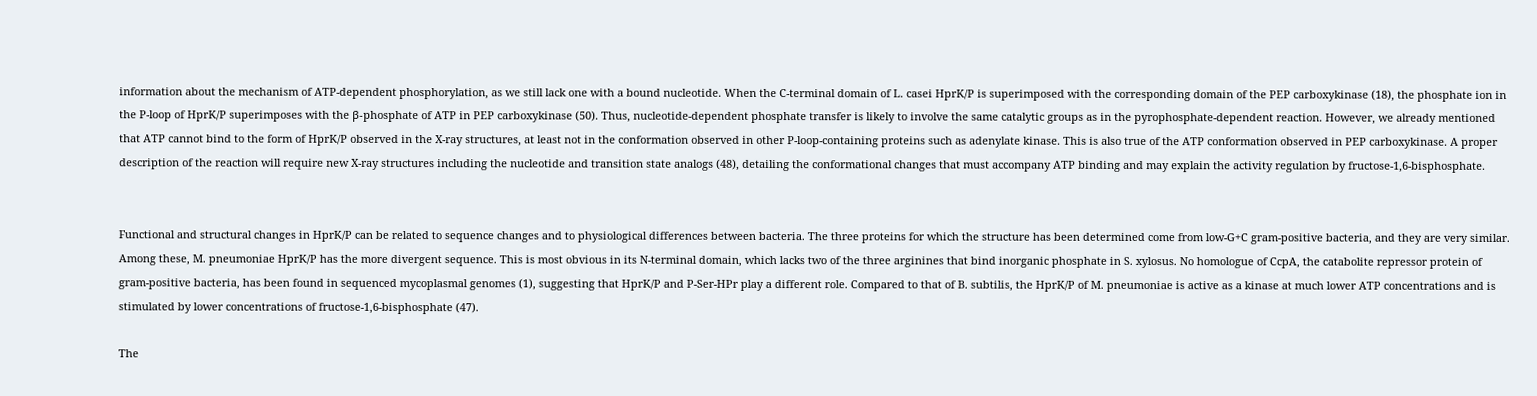information about the mechanism of ATP-dependent phosphorylation, as we still lack one with a bound nucleotide. When the C-terminal domain of L. casei HprK/P is superimposed with the corresponding domain of the PEP carboxykinase (18), the phosphate ion in the P-loop of HprK/P superimposes with the β-phosphate of ATP in PEP carboxykinase (50). Thus, nucleotide-dependent phosphate transfer is likely to involve the same catalytic groups as in the pyrophosphate-dependent reaction. However, we already mentioned that ATP cannot bind to the form of HprK/P observed in the X-ray structures, at least not in the conformation observed in other P-loop-containing proteins such as adenylate kinase. This is also true of the ATP conformation observed in PEP carboxykinase. A proper description of the reaction will require new X-ray structures including the nucleotide and transition state analogs (48), detailing the conformational changes that must accompany ATP binding and may explain the activity regulation by fructose-1,6-bisphosphate.


Functional and structural changes in HprK/P can be related to sequence changes and to physiological differences between bacteria. The three proteins for which the structure has been determined come from low-G+C gram-positive bacteria, and they are very similar. Among these, M. pneumoniae HprK/P has the more divergent sequence. This is most obvious in its N-terminal domain, which lacks two of the three arginines that bind inorganic phosphate in S. xylosus. No homologue of CcpA, the catabolite repressor protein of gram-positive bacteria, has been found in sequenced mycoplasmal genomes (1), suggesting that HprK/P and P-Ser-HPr play a different role. Compared to that of B. subtilis, the HprK/P of M. pneumoniae is active as a kinase at much lower ATP concentrations and is stimulated by lower concentrations of fructose-1,6-bisphosphate (47).

The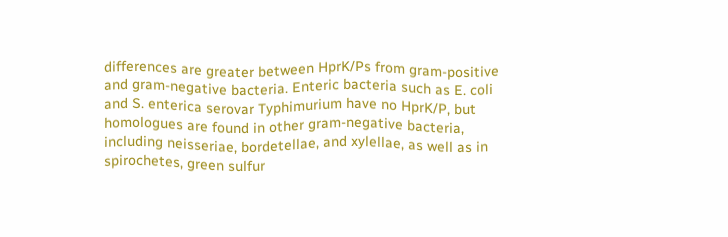differences are greater between HprK/Ps from gram-positive and gram-negative bacteria. Enteric bacteria such as E. coli and S. enterica serovar Typhimurium have no HprK/P, but homologues are found in other gram-negative bacteria, including neisseriae, bordetellae, and xylellae, as well as in spirochetes, green sulfur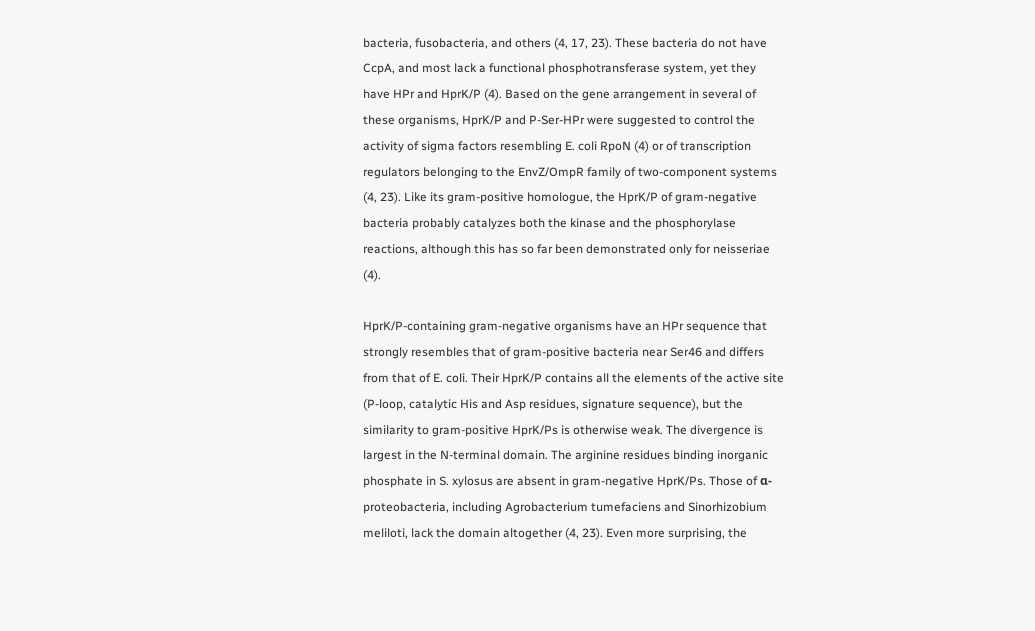bacteria, fusobacteria, and others (4, 17, 23). These bacteria do not have CcpA, and most lack a functional phosphotransferase system, yet they have HPr and HprK/P (4). Based on the gene arrangement in several of these organisms, HprK/P and P-Ser-HPr were suggested to control the activity of sigma factors resembling E. coli RpoN (4) or of transcription regulators belonging to the EnvZ/OmpR family of two-component systems (4, 23). Like its gram-positive homologue, the HprK/P of gram-negative bacteria probably catalyzes both the kinase and the phosphorylase reactions, although this has so far been demonstrated only for neisseriae (4).

HprK/P-containing gram-negative organisms have an HPr sequence that strongly resembles that of gram-positive bacteria near Ser46 and differs from that of E. coli. Their HprK/P contains all the elements of the active site (P-loop, catalytic His and Asp residues, signature sequence), but the similarity to gram-positive HprK/Ps is otherwise weak. The divergence is largest in the N-terminal domain. The arginine residues binding inorganic phosphate in S. xylosus are absent in gram-negative HprK/Ps. Those of α-proteobacteria, including Agrobacterium tumefaciens and Sinorhizobium meliloti, lack the domain altogether (4, 23). Even more surprising, the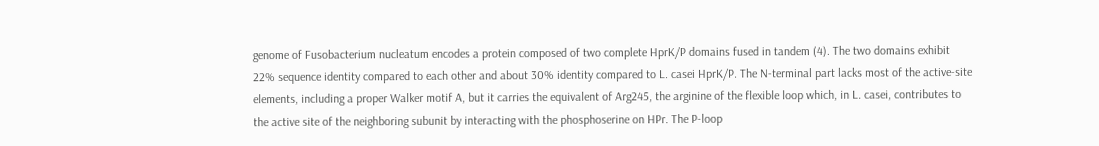genome of Fusobacterium nucleatum encodes a protein composed of two complete HprK/P domains fused in tandem (4). The two domains exhibit 22% sequence identity compared to each other and about 30% identity compared to L. casei HprK/P. The N-terminal part lacks most of the active-site elements, including a proper Walker motif A, but it carries the equivalent of Arg245, the arginine of the flexible loop which, in L. casei, contributes to the active site of the neighboring subunit by interacting with the phosphoserine on HPr. The P-loop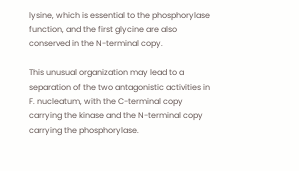lysine, which is essential to the phosphorylase function, and the first glycine are also conserved in the N-terminal copy.

This unusual organization may lead to a separation of the two antagonistic activities in F. nucleatum, with the C-terminal copy carrying the kinase and the N-terminal copy carrying the phosphorylase.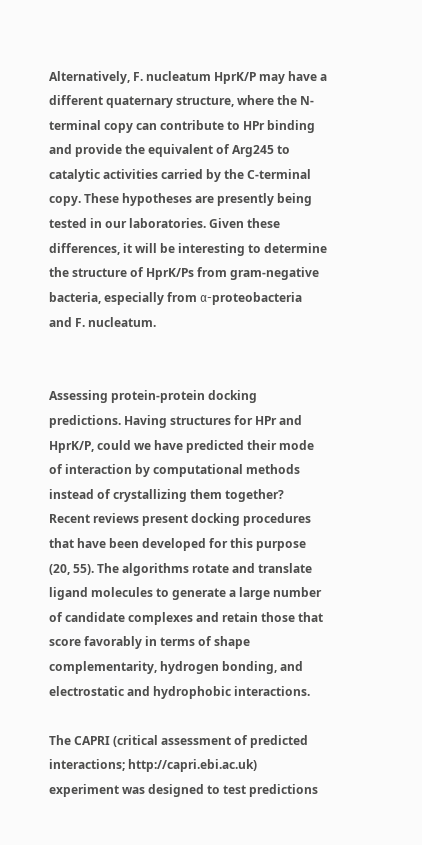Alternatively, F. nucleatum HprK/P may have a different quaternary structure, where the N-terminal copy can contribute to HPr binding and provide the equivalent of Arg245 to catalytic activities carried by the C-terminal copy. These hypotheses are presently being tested in our laboratories. Given these differences, it will be interesting to determine the structure of HprK/Ps from gram-negative bacteria, especially from α-proteobacteria and F. nucleatum.


Assessing protein-protein docking predictions. Having structures for HPr and HprK/P, could we have predicted their mode of interaction by computational methods instead of crystallizing them together? Recent reviews present docking procedures that have been developed for this purpose (20, 55). The algorithms rotate and translate ligand molecules to generate a large number of candidate complexes and retain those that score favorably in terms of shape complementarity, hydrogen bonding, and electrostatic and hydrophobic interactions.

The CAPRI (critical assessment of predicted interactions; http://capri.ebi.ac.uk) experiment was designed to test predictions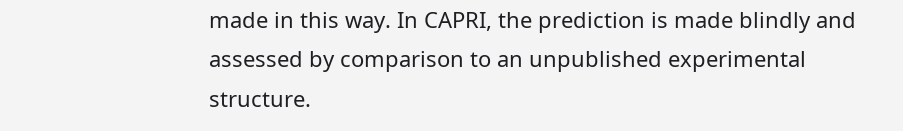made in this way. In CAPRI, the prediction is made blindly and assessed by comparison to an unpublished experimental structure.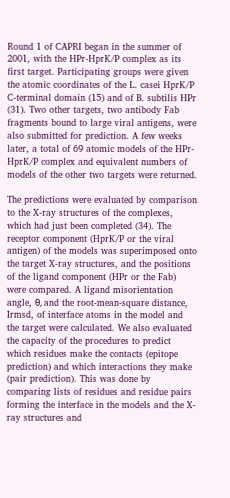Round 1 of CAPRI began in the summer of 2001, with the HPr-HprK/P complex as its first target. Participating groups were given the atomic coordinates of the L. casei HprK/P C-terminal domain (15) and of B. subtilis HPr (31). Two other targets, two antibody Fab fragments bound to large viral antigens, were also submitted for prediction. A few weeks later, a total of 69 atomic models of the HPr-HprK/P complex and equivalent numbers of models of the other two targets were returned.

The predictions were evaluated by comparison to the X-ray structures of the complexes, which had just been completed (34). The receptor component (HprK/P or the viral antigen) of the models was superimposed onto the target X-ray structures, and the positions of the ligand component (HPr or the Fab) were compared. A ligand misorientation angle, θ, and the root-mean-square distance, Irmsd, of interface atoms in the model and the target were calculated. We also evaluated the capacity of the procedures to predict which residues make the contacts (epitope prediction) and which interactions they make (pair prediction). This was done by comparing lists of residues and residue pairs forming the interface in the models and the X-ray structures and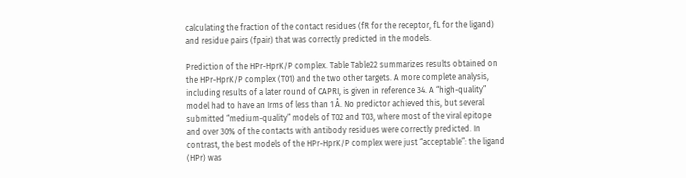calculating the fraction of the contact residues (fR for the receptor, fL for the ligand) and residue pairs (fpair) that was correctly predicted in the models.

Prediction of the HPr-HprK/P complex. Table Table22 summarizes results obtained on the HPr-HprK/P complex (T01) and the two other targets. A more complete analysis, including results of a later round of CAPRI, is given in reference 34. A “high-quality” model had to have an Irms of less than 1 Å. No predictor achieved this, but several submitted “medium-quality” models of T02 and T03, where most of the viral epitope and over 30% of the contacts with antibody residues were correctly predicted. In contrast, the best models of the HPr-HprK/P complex were just “acceptable”: the ligand (HPr) was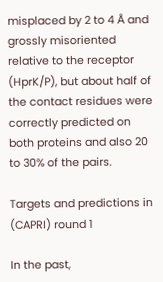misplaced by 2 to 4 Å and grossly misoriented relative to the receptor (HprK/P), but about half of the contact residues were correctly predicted on both proteins and also 20 to 30% of the pairs.

Targets and predictions in (CAPRI) round 1

In the past,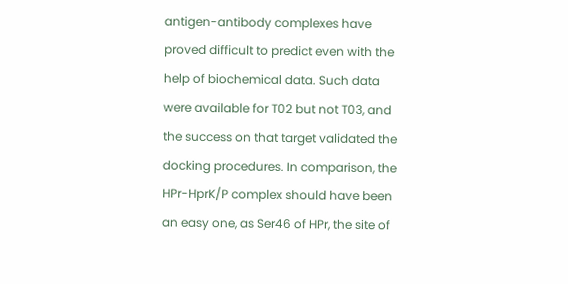antigen-antibody complexes have proved difficult to predict even with the help of biochemical data. Such data were available for T02 but not T03, and the success on that target validated the docking procedures. In comparison, the HPr-HprK/P complex should have been an easy one, as Ser46 of HPr, the site of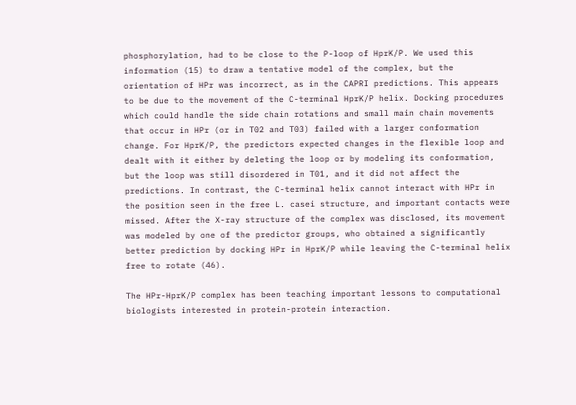phosphorylation, had to be close to the P-loop of HprK/P. We used this information (15) to draw a tentative model of the complex, but the orientation of HPr was incorrect, as in the CAPRI predictions. This appears to be due to the movement of the C-terminal HprK/P helix. Docking procedures which could handle the side chain rotations and small main chain movements that occur in HPr (or in T02 and T03) failed with a larger conformation change. For HprK/P, the predictors expected changes in the flexible loop and dealt with it either by deleting the loop or by modeling its conformation, but the loop was still disordered in T01, and it did not affect the predictions. In contrast, the C-terminal helix cannot interact with HPr in the position seen in the free L. casei structure, and important contacts were missed. After the X-ray structure of the complex was disclosed, its movement was modeled by one of the predictor groups, who obtained a significantly better prediction by docking HPr in HprK/P while leaving the C-terminal helix free to rotate (46).

The HPr-HprK/P complex has been teaching important lessons to computational biologists interested in protein-protein interaction.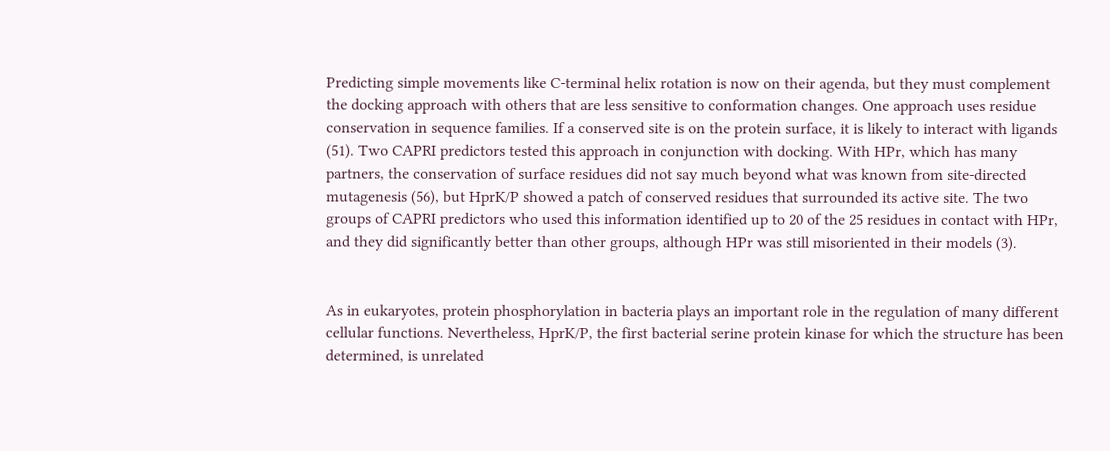Predicting simple movements like C-terminal helix rotation is now on their agenda, but they must complement the docking approach with others that are less sensitive to conformation changes. One approach uses residue conservation in sequence families. If a conserved site is on the protein surface, it is likely to interact with ligands (51). Two CAPRI predictors tested this approach in conjunction with docking. With HPr, which has many partners, the conservation of surface residues did not say much beyond what was known from site-directed mutagenesis (56), but HprK/P showed a patch of conserved residues that surrounded its active site. The two groups of CAPRI predictors who used this information identified up to 20 of the 25 residues in contact with HPr, and they did significantly better than other groups, although HPr was still misoriented in their models (3).


As in eukaryotes, protein phosphorylation in bacteria plays an important role in the regulation of many different cellular functions. Nevertheless, HprK/P, the first bacterial serine protein kinase for which the structure has been determined, is unrelated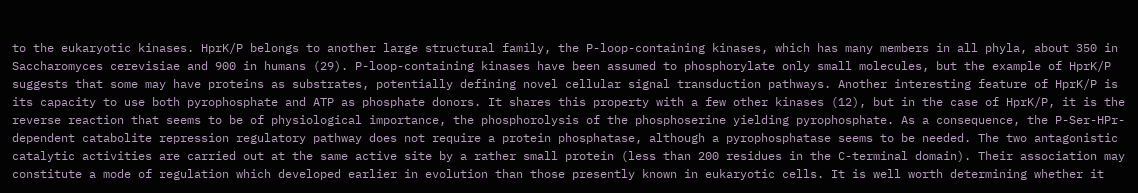to the eukaryotic kinases. HprK/P belongs to another large structural family, the P-loop-containing kinases, which has many members in all phyla, about 350 in Saccharomyces cerevisiae and 900 in humans (29). P-loop-containing kinases have been assumed to phosphorylate only small molecules, but the example of HprK/P suggests that some may have proteins as substrates, potentially defining novel cellular signal transduction pathways. Another interesting feature of HprK/P is its capacity to use both pyrophosphate and ATP as phosphate donors. It shares this property with a few other kinases (12), but in the case of HprK/P, it is the reverse reaction that seems to be of physiological importance, the phosphorolysis of the phosphoserine yielding pyrophosphate. As a consequence, the P-Ser-HPr-dependent catabolite repression regulatory pathway does not require a protein phosphatase, although a pyrophosphatase seems to be needed. The two antagonistic catalytic activities are carried out at the same active site by a rather small protein (less than 200 residues in the C-terminal domain). Their association may constitute a mode of regulation which developed earlier in evolution than those presently known in eukaryotic cells. It is well worth determining whether it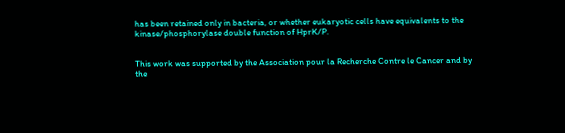has been retained only in bacteria, or whether eukaryotic cells have equivalents to the kinase/phosphorylase double function of HprK/P.


This work was supported by the Association pour la Recherche Contre le Cancer and by the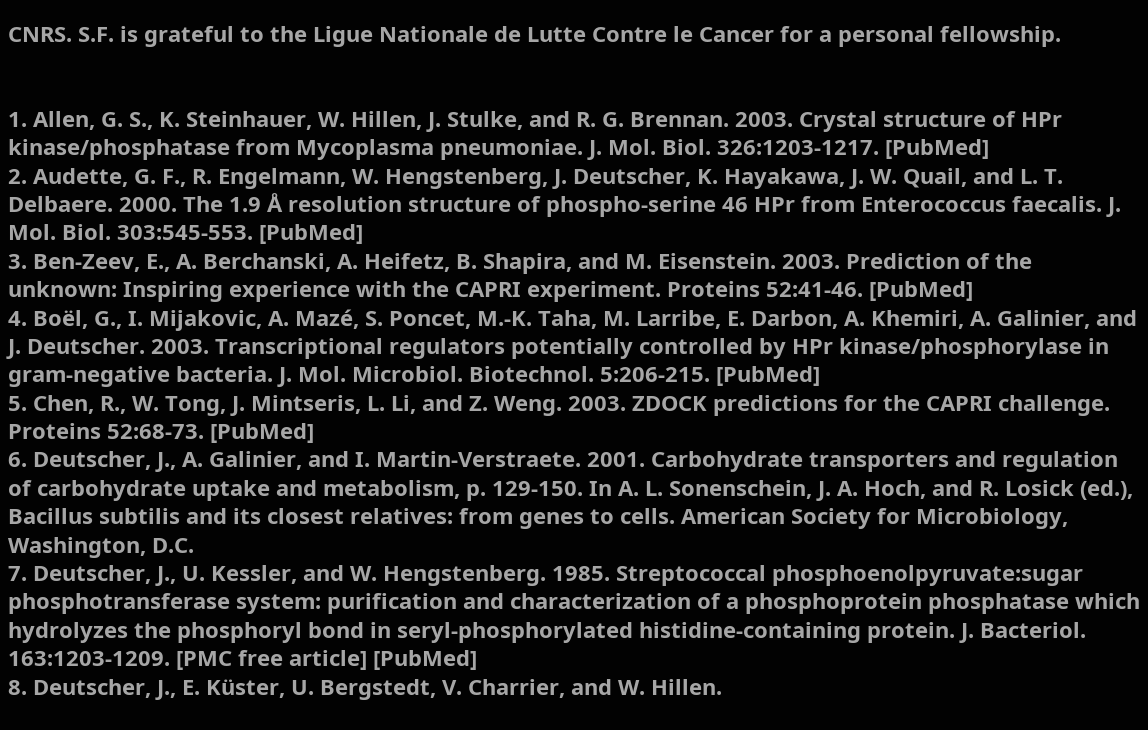CNRS. S.F. is grateful to the Ligue Nationale de Lutte Contre le Cancer for a personal fellowship.


1. Allen, G. S., K. Steinhauer, W. Hillen, J. Stulke, and R. G. Brennan. 2003. Crystal structure of HPr kinase/phosphatase from Mycoplasma pneumoniae. J. Mol. Biol. 326:1203-1217. [PubMed]
2. Audette, G. F., R. Engelmann, W. Hengstenberg, J. Deutscher, K. Hayakawa, J. W. Quail, and L. T. Delbaere. 2000. The 1.9 Å resolution structure of phospho-serine 46 HPr from Enterococcus faecalis. J. Mol. Biol. 303:545-553. [PubMed]
3. Ben-Zeev, E., A. Berchanski, A. Heifetz, B. Shapira, and M. Eisenstein. 2003. Prediction of the unknown: Inspiring experience with the CAPRI experiment. Proteins 52:41-46. [PubMed]
4. Boël, G., I. Mijakovic, A. Mazé, S. Poncet, M.-K. Taha, M. Larribe, E. Darbon, A. Khemiri, A. Galinier, and J. Deutscher. 2003. Transcriptional regulators potentially controlled by HPr kinase/phosphorylase in gram-negative bacteria. J. Mol. Microbiol. Biotechnol. 5:206-215. [PubMed]
5. Chen, R., W. Tong, J. Mintseris, L. Li, and Z. Weng. 2003. ZDOCK predictions for the CAPRI challenge. Proteins 52:68-73. [PubMed]
6. Deutscher, J., A. Galinier, and I. Martin-Verstraete. 2001. Carbohydrate transporters and regulation of carbohydrate uptake and metabolism, p. 129-150. In A. L. Sonenschein, J. A. Hoch, and R. Losick (ed.), Bacillus subtilis and its closest relatives: from genes to cells. American Society for Microbiology, Washington, D.C.
7. Deutscher, J., U. Kessler, and W. Hengstenberg. 1985. Streptococcal phosphoenolpyruvate:sugar phosphotransferase system: purification and characterization of a phosphoprotein phosphatase which hydrolyzes the phosphoryl bond in seryl-phosphorylated histidine-containing protein. J. Bacteriol. 163:1203-1209. [PMC free article] [PubMed]
8. Deutscher, J., E. Küster, U. Bergstedt, V. Charrier, and W. Hillen.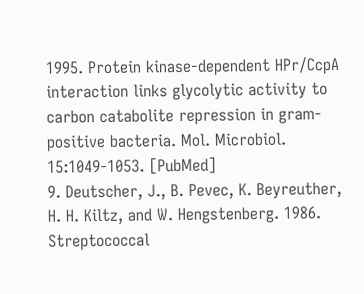1995. Protein kinase-dependent HPr/CcpA interaction links glycolytic activity to carbon catabolite repression in gram-positive bacteria. Mol. Microbiol. 15:1049-1053. [PubMed]
9. Deutscher, J., B. Pevec, K. Beyreuther, H. H. Kiltz, and W. Hengstenberg. 1986. Streptococcal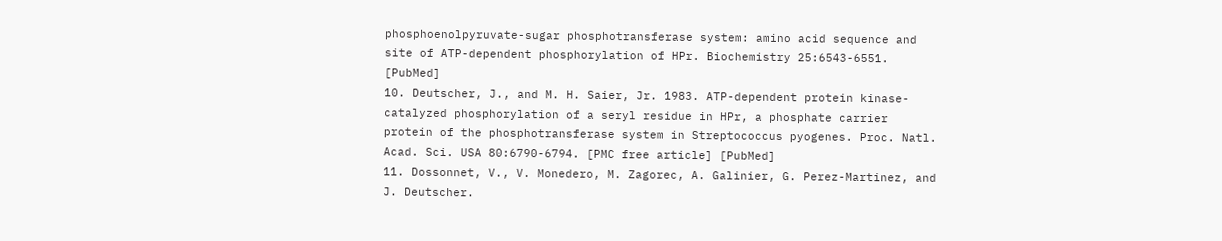phosphoenolpyruvate-sugar phosphotransferase system: amino acid sequence and site of ATP-dependent phosphorylation of HPr. Biochemistry 25:6543-6551. [PubMed]
10. Deutscher, J., and M. H. Saier, Jr. 1983. ATP-dependent protein kinase-catalyzed phosphorylation of a seryl residue in HPr, a phosphate carrier protein of the phosphotransferase system in Streptococcus pyogenes. Proc. Natl. Acad. Sci. USA 80:6790-6794. [PMC free article] [PubMed]
11. Dossonnet, V., V. Monedero, M. Zagorec, A. Galinier, G. Perez-Martinez, and J. Deutscher.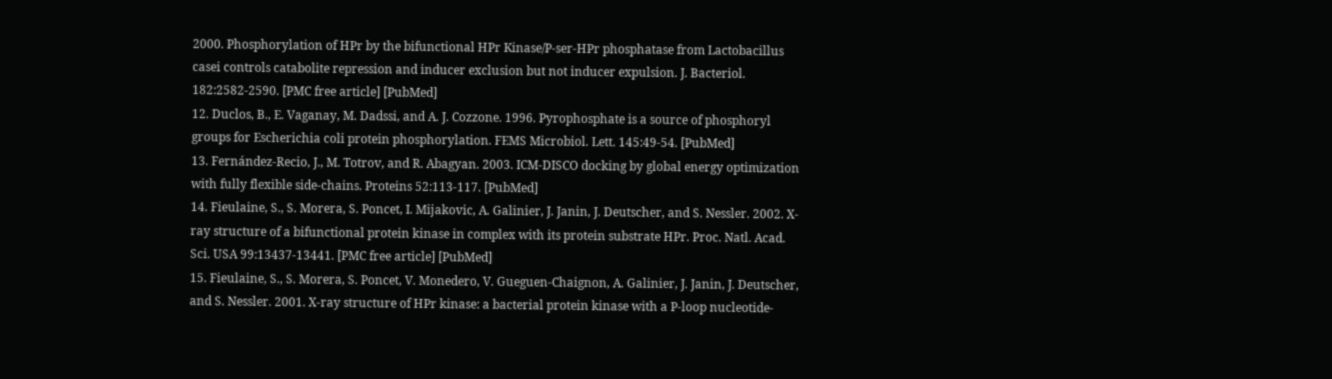2000. Phosphorylation of HPr by the bifunctional HPr Kinase/P-ser-HPr phosphatase from Lactobacillus casei controls catabolite repression and inducer exclusion but not inducer expulsion. J. Bacteriol. 182:2582-2590. [PMC free article] [PubMed]
12. Duclos, B., E. Vaganay, M. Dadssi, and A. J. Cozzone. 1996. Pyrophosphate is a source of phosphoryl groups for Escherichia coli protein phosphorylation. FEMS Microbiol. Lett. 145:49-54. [PubMed]
13. Fernández-Recio, J., M. Totrov, and R. Abagyan. 2003. ICM-DISCO docking by global energy optimization with fully flexible side-chains. Proteins 52:113-117. [PubMed]
14. Fieulaine, S., S. Morera, S. Poncet, I. Mijakovic, A. Galinier, J. Janin, J. Deutscher, and S. Nessler. 2002. X-ray structure of a bifunctional protein kinase in complex with its protein substrate HPr. Proc. Natl. Acad. Sci. USA 99:13437-13441. [PMC free article] [PubMed]
15. Fieulaine, S., S. Morera, S. Poncet, V. Monedero, V. Gueguen-Chaignon, A. Galinier, J. Janin, J. Deutscher, and S. Nessler. 2001. X-ray structure of HPr kinase: a bacterial protein kinase with a P-loop nucleotide-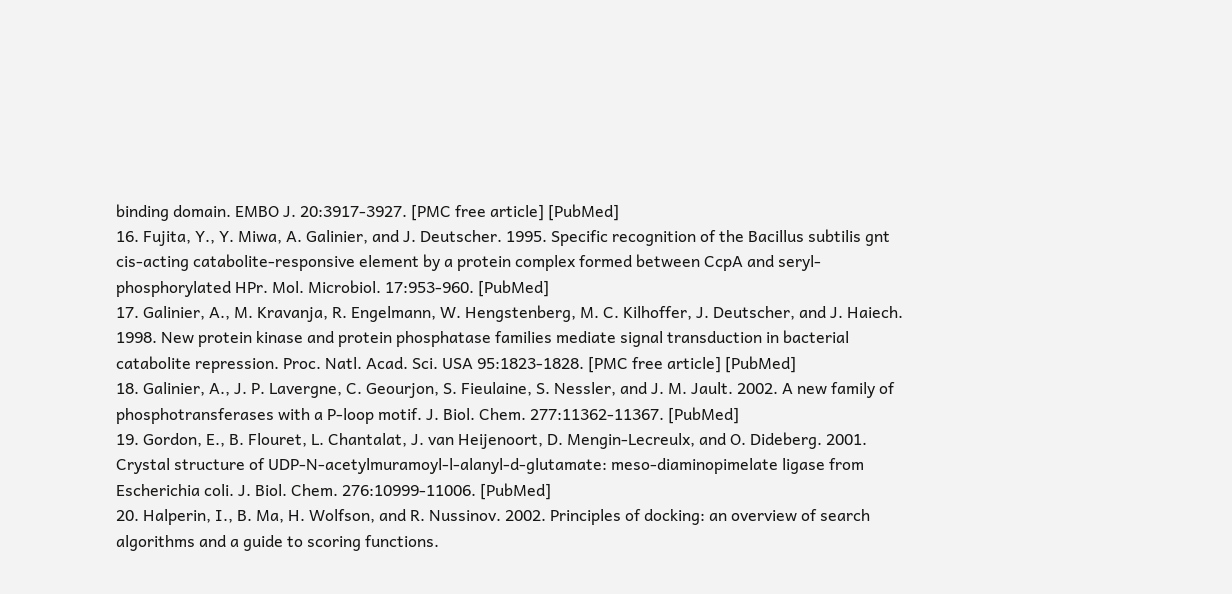binding domain. EMBO J. 20:3917-3927. [PMC free article] [PubMed]
16. Fujita, Y., Y. Miwa, A. Galinier, and J. Deutscher. 1995. Specific recognition of the Bacillus subtilis gnt cis-acting catabolite-responsive element by a protein complex formed between CcpA and seryl-phosphorylated HPr. Mol. Microbiol. 17:953-960. [PubMed]
17. Galinier, A., M. Kravanja, R. Engelmann, W. Hengstenberg, M. C. Kilhoffer, J. Deutscher, and J. Haiech. 1998. New protein kinase and protein phosphatase families mediate signal transduction in bacterial catabolite repression. Proc. Natl. Acad. Sci. USA 95:1823-1828. [PMC free article] [PubMed]
18. Galinier, A., J. P. Lavergne, C. Geourjon, S. Fieulaine, S. Nessler, and J. M. Jault. 2002. A new family of phosphotransferases with a P-loop motif. J. Biol. Chem. 277:11362-11367. [PubMed]
19. Gordon, E., B. Flouret, L. Chantalat, J. van Heijenoort, D. Mengin-Lecreulx, and O. Dideberg. 2001. Crystal structure of UDP-N-acetylmuramoyl-l-alanyl-d-glutamate: meso-diaminopimelate ligase from Escherichia coli. J. Biol. Chem. 276:10999-11006. [PubMed]
20. Halperin, I., B. Ma, H. Wolfson, and R. Nussinov. 2002. Principles of docking: an overview of search algorithms and a guide to scoring functions.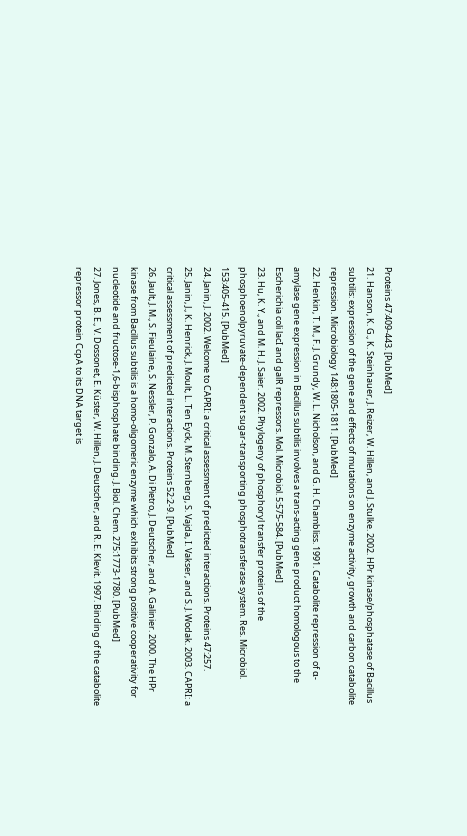Proteins 47:409-443. [PubMed]
21. Hanson, K. G., K. Steinhauer, J. Reizer, W. Hillen, and J. Stulke. 2002. HPr kinase/phosphatase of Bacillus subtilis: expression of the gene and effects of mutations on enzyme activity, growth and carbon catabolite repression. Microbiology 148:1805-1811. [PubMed]
22. Henkin, T. M., F. J. Grundy, W. L. Nicholson, and G. H. Chambliss. 1991. Catabolite repression of α-amylase gene expression in Bacillus subtilis involves a trans-acting gene product homologous to the Escherichia coli lacI and galR repressors. Mol. Microbiol. 5:575-584. [PubMed]
23. Hu, K. Y., and M. H. J. Saier. 2002. Phylogeny of phosphoryl transfer proteins of the phosphoenolpyruvate-dependent sugar-transporting phosphotransferase system. Res. Microbiol. 153:405-415. [PubMed]
24. Janin, J. 2002. Welcome to CAPRI: a critical assessment of predicted interactions. Proteins 47:257.
25. Janin, J., K. Henrick, J. Moult, L. Ten Eyck, M. Sternberg, S. Vajda, I. Vakser, and S. J. Wodak. 2003. CAPRI: a critical assessment of predicted interactions. Proteins 52:2-9. [PubMed]
26. Jault, J. M., S. Fieulaine, S. Nessler, P. Gonzalo, A. Di Pietro, J. Deutscher, and A. Galinier. 2000. The HPr kinase from Bacillus subtilis is a homo-oligomeric enzyme which exhibits strong positive cooperativity for nucleotide and fructose-1,6-bisphosphate binding. J. Biol. Chem. 275:1773-1780. [PubMed]
27. Jones, B. E., V. Dossonet, E. Küster, W. Hillen, J. Deutscher, and R. E. Klevit. 1997. Binding of the catabolite repressor protein CcpA to its DNA target is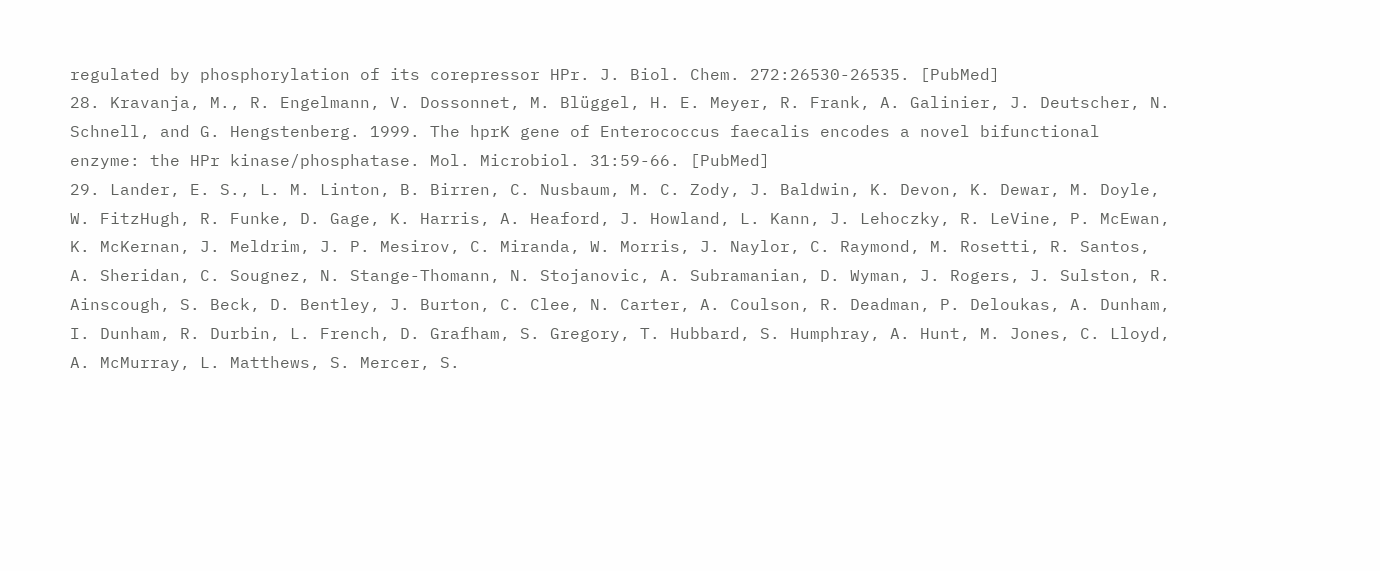regulated by phosphorylation of its corepressor HPr. J. Biol. Chem. 272:26530-26535. [PubMed]
28. Kravanja, M., R. Engelmann, V. Dossonnet, M. Blüggel, H. E. Meyer, R. Frank, A. Galinier, J. Deutscher, N. Schnell, and G. Hengstenberg. 1999. The hprK gene of Enterococcus faecalis encodes a novel bifunctional enzyme: the HPr kinase/phosphatase. Mol. Microbiol. 31:59-66. [PubMed]
29. Lander, E. S., L. M. Linton, B. Birren, C. Nusbaum, M. C. Zody, J. Baldwin, K. Devon, K. Dewar, M. Doyle, W. FitzHugh, R. Funke, D. Gage, K. Harris, A. Heaford, J. Howland, L. Kann, J. Lehoczky, R. LeVine, P. McEwan, K. McKernan, J. Meldrim, J. P. Mesirov, C. Miranda, W. Morris, J. Naylor, C. Raymond, M. Rosetti, R. Santos, A. Sheridan, C. Sougnez, N. Stange-Thomann, N. Stojanovic, A. Subramanian, D. Wyman, J. Rogers, J. Sulston, R. Ainscough, S. Beck, D. Bentley, J. Burton, C. Clee, N. Carter, A. Coulson, R. Deadman, P. Deloukas, A. Dunham, I. Dunham, R. Durbin, L. French, D. Grafham, S. Gregory, T. Hubbard, S. Humphray, A. Hunt, M. Jones, C. Lloyd, A. McMurray, L. Matthews, S. Mercer, S.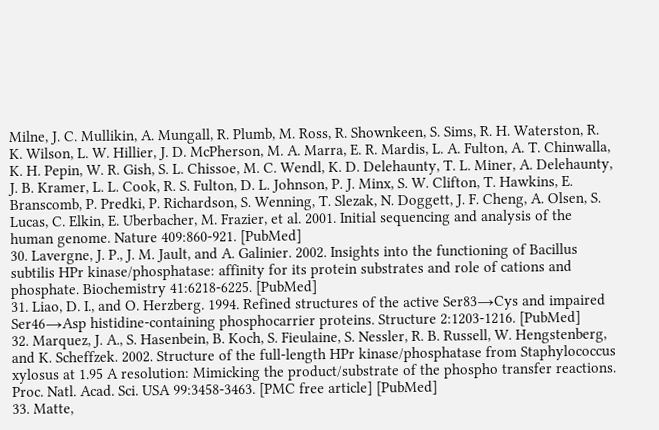Milne, J. C. Mullikin, A. Mungall, R. Plumb, M. Ross, R. Shownkeen, S. Sims, R. H. Waterston, R. K. Wilson, L. W. Hillier, J. D. McPherson, M. A. Marra, E. R. Mardis, L. A. Fulton, A. T. Chinwalla, K. H. Pepin, W. R. Gish, S. L. Chissoe, M. C. Wendl, K. D. Delehaunty, T. L. Miner, A. Delehaunty, J. B. Kramer, L. L. Cook, R. S. Fulton, D. L. Johnson, P. J. Minx, S. W. Clifton, T. Hawkins, E. Branscomb, P. Predki, P. Richardson, S. Wenning, T. Slezak, N. Doggett, J. F. Cheng, A. Olsen, S. Lucas, C. Elkin, E. Uberbacher, M. Frazier, et al. 2001. Initial sequencing and analysis of the human genome. Nature 409:860-921. [PubMed]
30. Lavergne, J. P., J. M. Jault, and A. Galinier. 2002. Insights into the functioning of Bacillus subtilis HPr kinase/phosphatase: affinity for its protein substrates and role of cations and phosphate. Biochemistry 41:6218-6225. [PubMed]
31. Liao, D. I., and O. Herzberg. 1994. Refined structures of the active Ser83→Cys and impaired Ser46→Asp histidine-containing phosphocarrier proteins. Structure 2:1203-1216. [PubMed]
32. Marquez, J. A., S. Hasenbein, B. Koch, S. Fieulaine, S. Nessler, R. B. Russell, W. Hengstenberg, and K. Scheffzek. 2002. Structure of the full-length HPr kinase/phosphatase from Staphylococcus xylosus at 1.95 A resolution: Mimicking the product/substrate of the phospho transfer reactions. Proc. Natl. Acad. Sci. USA 99:3458-3463. [PMC free article] [PubMed]
33. Matte,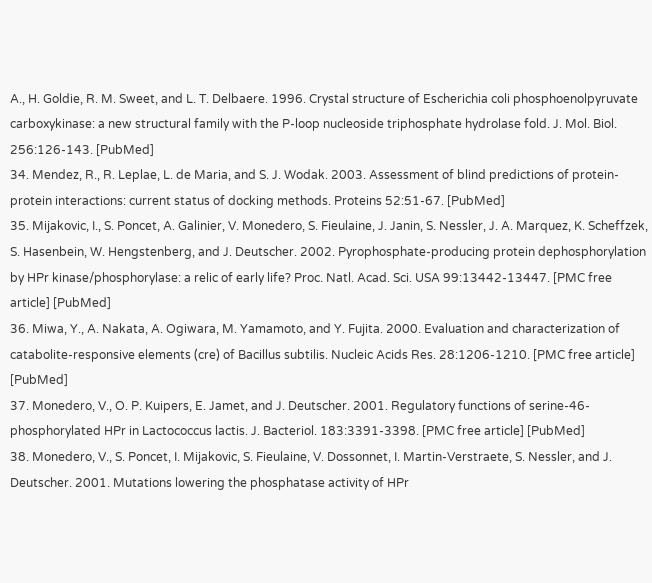A., H. Goldie, R. M. Sweet, and L. T. Delbaere. 1996. Crystal structure of Escherichia coli phosphoenolpyruvate carboxykinase: a new structural family with the P-loop nucleoside triphosphate hydrolase fold. J. Mol. Biol. 256:126-143. [PubMed]
34. Mendez, R., R. Leplae, L. de Maria, and S. J. Wodak. 2003. Assessment of blind predictions of protein-protein interactions: current status of docking methods. Proteins 52:51-67. [PubMed]
35. Mijakovic, I., S. Poncet, A. Galinier, V. Monedero, S. Fieulaine, J. Janin, S. Nessler, J. A. Marquez, K. Scheffzek, S. Hasenbein, W. Hengstenberg, and J. Deutscher. 2002. Pyrophosphate-producing protein dephosphorylation by HPr kinase/phosphorylase: a relic of early life? Proc. Natl. Acad. Sci. USA 99:13442-13447. [PMC free article] [PubMed]
36. Miwa, Y., A. Nakata, A. Ogiwara, M. Yamamoto, and Y. Fujita. 2000. Evaluation and characterization of catabolite-responsive elements (cre) of Bacillus subtilis. Nucleic Acids Res. 28:1206-1210. [PMC free article] [PubMed]
37. Monedero, V., O. P. Kuipers, E. Jamet, and J. Deutscher. 2001. Regulatory functions of serine-46-phosphorylated HPr in Lactococcus lactis. J. Bacteriol. 183:3391-3398. [PMC free article] [PubMed]
38. Monedero, V., S. Poncet, I. Mijakovic, S. Fieulaine, V. Dossonnet, I. Martin-Verstraete, S. Nessler, and J. Deutscher. 2001. Mutations lowering the phosphatase activity of HPr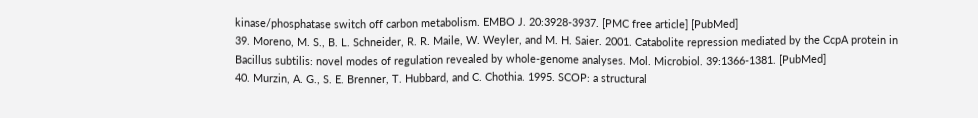kinase/phosphatase switch off carbon metabolism. EMBO J. 20:3928-3937. [PMC free article] [PubMed]
39. Moreno, M. S., B. L. Schneider, R. R. Maile, W. Weyler, and M. H. Saier. 2001. Catabolite repression mediated by the CcpA protein in Bacillus subtilis: novel modes of regulation revealed by whole-genome analyses. Mol. Microbiol. 39:1366-1381. [PubMed]
40. Murzin, A. G., S. E. Brenner, T. Hubbard, and C. Chothia. 1995. SCOP: a structural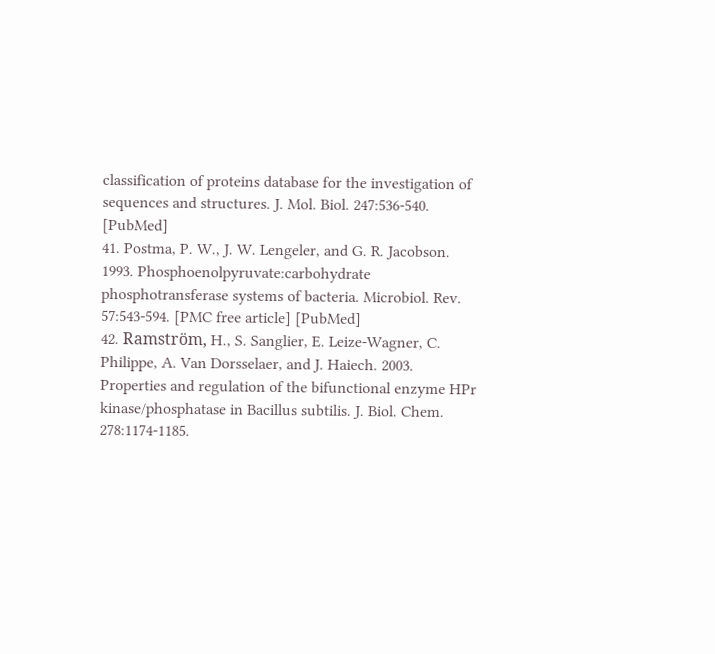classification of proteins database for the investigation of sequences and structures. J. Mol. Biol. 247:536-540. [PubMed]
41. Postma, P. W., J. W. Lengeler, and G. R. Jacobson. 1993. Phosphoenolpyruvate:carbohydrate phosphotransferase systems of bacteria. Microbiol. Rev. 57:543-594. [PMC free article] [PubMed]
42. Ramström, H., S. Sanglier, E. Leize-Wagner, C. Philippe, A. Van Dorsselaer, and J. Haiech. 2003. Properties and regulation of the bifunctional enzyme HPr kinase/phosphatase in Bacillus subtilis. J. Biol. Chem. 278:1174-1185.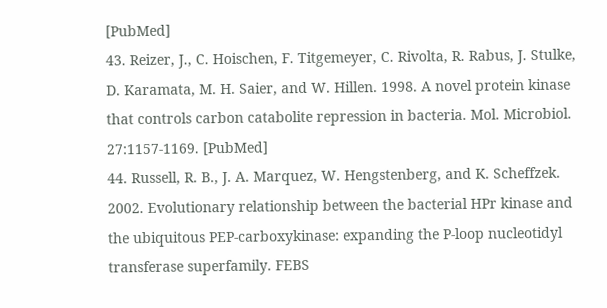[PubMed]
43. Reizer, J., C. Hoischen, F. Titgemeyer, C. Rivolta, R. Rabus, J. Stulke, D. Karamata, M. H. Saier, and W. Hillen. 1998. A novel protein kinase that controls carbon catabolite repression in bacteria. Mol. Microbiol. 27:1157-1169. [PubMed]
44. Russell, R. B., J. A. Marquez, W. Hengstenberg, and K. Scheffzek. 2002. Evolutionary relationship between the bacterial HPr kinase and the ubiquitous PEP-carboxykinase: expanding the P-loop nucleotidyl transferase superfamily. FEBS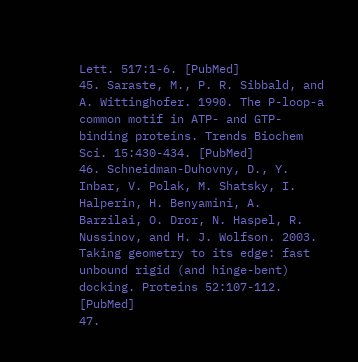Lett. 517:1-6. [PubMed]
45. Saraste, M., P. R. Sibbald, and A. Wittinghofer. 1990. The P-loop-a common motif in ATP- and GTP-binding proteins. Trends Biochem Sci. 15:430-434. [PubMed]
46. Schneidman-Duhovny, D., Y. Inbar, V. Polak, M. Shatsky, I. Halperin, H. Benyamini, A. Barzilai, O. Dror, N. Haspel, R. Nussinov, and H. J. Wolfson. 2003. Taking geometry to its edge: fast unbound rigid (and hinge-bent) docking. Proteins 52:107-112. [PubMed]
47.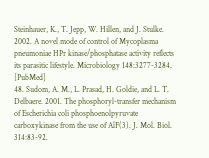Steinhauer, K., T. Jepp, W. Hillen, and J. Stulke. 2002. A novel mode of control of Mycoplasma pneumoniae HPr kinase/phosphatase activity reflects its parasitic lifestyle. Microbiology 148:3277-3284. [PubMed]
48. Sudom, A. M., L. Prasad, H. Goldie, and L. T. Delbaere. 2001. The phosphoryl-transfer mechanism of Escherichia coli phosphoenolpyruvate carboxykinase from the use of AlF(3). J. Mol. Biol. 314:83-92.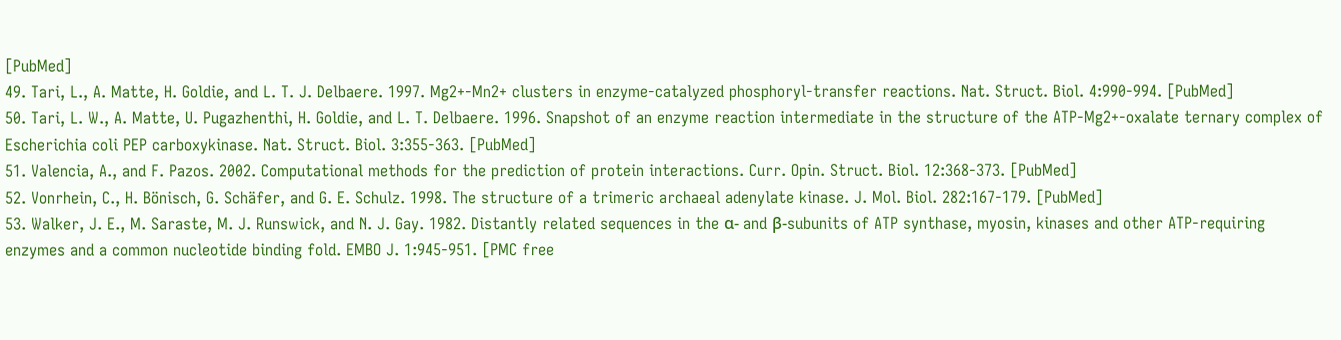[PubMed]
49. Tari, L., A. Matte, H. Goldie, and L. T. J. Delbaere. 1997. Mg2+-Mn2+ clusters in enzyme-catalyzed phosphoryl-transfer reactions. Nat. Struct. Biol. 4:990-994. [PubMed]
50. Tari, L. W., A. Matte, U. Pugazhenthi, H. Goldie, and L. T. Delbaere. 1996. Snapshot of an enzyme reaction intermediate in the structure of the ATP-Mg2+-oxalate ternary complex of Escherichia coli PEP carboxykinase. Nat. Struct. Biol. 3:355-363. [PubMed]
51. Valencia, A., and F. Pazos. 2002. Computational methods for the prediction of protein interactions. Curr. Opin. Struct. Biol. 12:368-373. [PubMed]
52. Vonrhein, C., H. Bönisch, G. Schäfer, and G. E. Schulz. 1998. The structure of a trimeric archaeal adenylate kinase. J. Mol. Biol. 282:167-179. [PubMed]
53. Walker, J. E., M. Saraste, M. J. Runswick, and N. J. Gay. 1982. Distantly related sequences in the α- and β-subunits of ATP synthase, myosin, kinases and other ATP-requiring enzymes and a common nucleotide binding fold. EMBO J. 1:945-951. [PMC free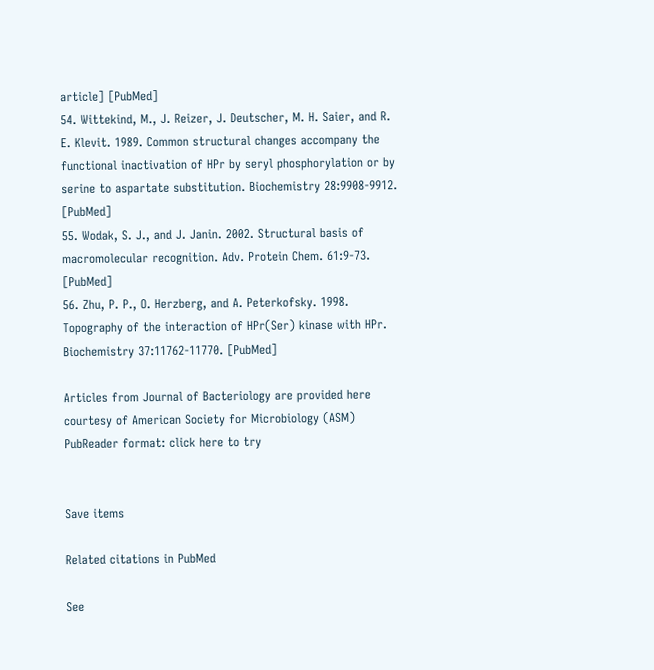article] [PubMed]
54. Wittekind, M., J. Reizer, J. Deutscher, M. H. Saier, and R. E. Klevit. 1989. Common structural changes accompany the functional inactivation of HPr by seryl phosphorylation or by serine to aspartate substitution. Biochemistry 28:9908-9912. [PubMed]
55. Wodak, S. J., and J. Janin. 2002. Structural basis of macromolecular recognition. Adv. Protein Chem. 61:9-73. [PubMed]
56. Zhu, P. P., O. Herzberg, and A. Peterkofsky. 1998. Topography of the interaction of HPr(Ser) kinase with HPr. Biochemistry 37:11762-11770. [PubMed]

Articles from Journal of Bacteriology are provided here courtesy of American Society for Microbiology (ASM)
PubReader format: click here to try


Save items

Related citations in PubMed

See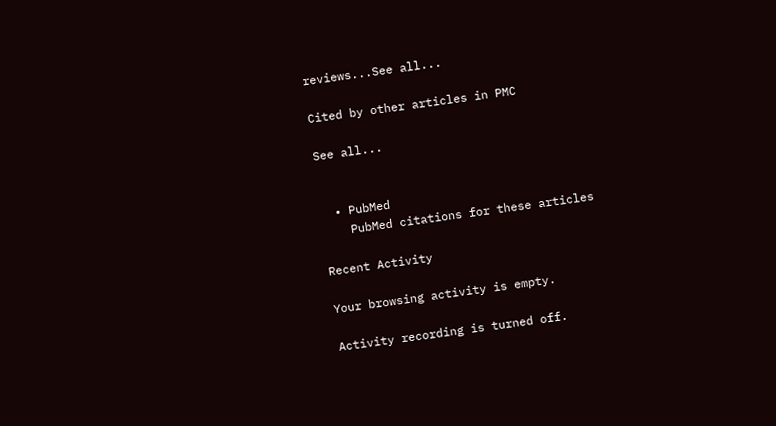reviews...See all...

Cited by other articles in PMC

See all...


  • PubMed
    PubMed citations for these articles

Recent Activity

Your browsing activity is empty.

Activity recording is turned off.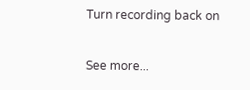Turn recording back on

See more...